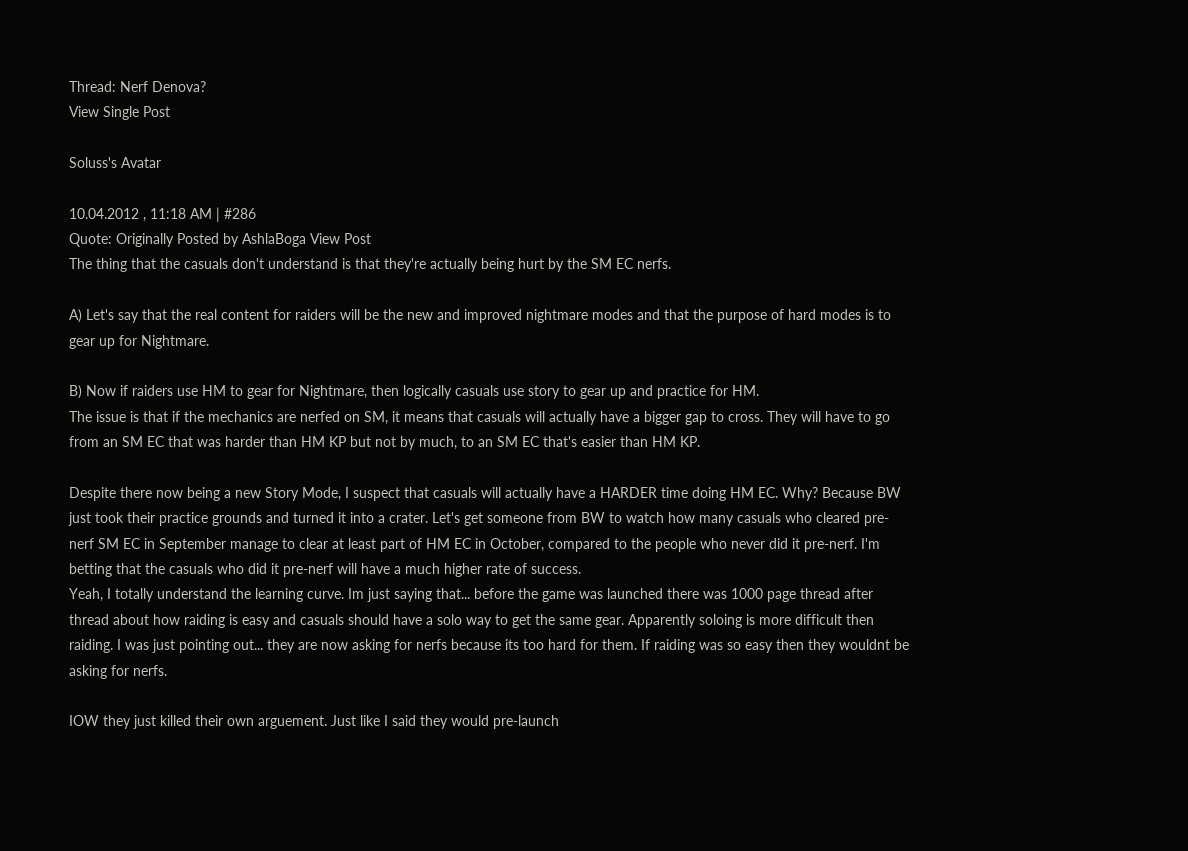Thread: Nerf Denova?
View Single Post

Soluss's Avatar

10.04.2012 , 11:18 AM | #286
Quote: Originally Posted by AshlaBoga View Post
The thing that the casuals don't understand is that they're actually being hurt by the SM EC nerfs.

A) Let's say that the real content for raiders will be the new and improved nightmare modes and that the purpose of hard modes is to gear up for Nightmare.

B) Now if raiders use HM to gear for Nightmare, then logically casuals use story to gear up and practice for HM.
The issue is that if the mechanics are nerfed on SM, it means that casuals will actually have a bigger gap to cross. They will have to go from an SM EC that was harder than HM KP but not by much, to an SM EC that's easier than HM KP.

Despite there now being a new Story Mode, I suspect that casuals will actually have a HARDER time doing HM EC. Why? Because BW just took their practice grounds and turned it into a crater. Let's get someone from BW to watch how many casuals who cleared pre-nerf SM EC in September manage to clear at least part of HM EC in October, compared to the people who never did it pre-nerf. I'm betting that the casuals who did it pre-nerf will have a much higher rate of success.
Yeah, I totally understand the learning curve. Im just saying that... before the game was launched there was 1000 page thread after thread about how raiding is easy and casuals should have a solo way to get the same gear. Apparently soloing is more difficult then raiding. I was just pointing out... they are now asking for nerfs because its too hard for them. If raiding was so easy then they wouldnt be asking for nerfs.

IOW they just killed their own arguement. Just like I said they would pre-launch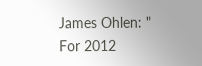James Ohlen: " For 2012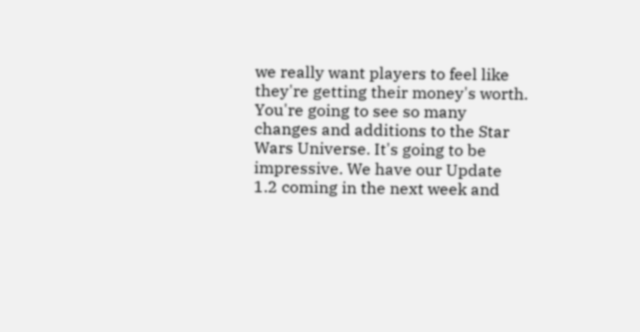we really want players to feel like they're getting their money's worth. You're going to see so many changes and additions to the Star Wars Universe. It's going to be impressive. We have our Update 1.2 coming in the next week and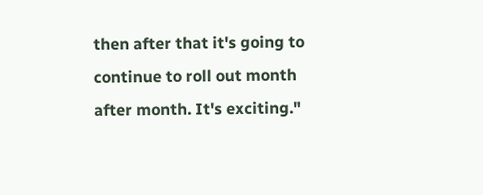then after that it's going to continue to roll out month after month. It's exciting."